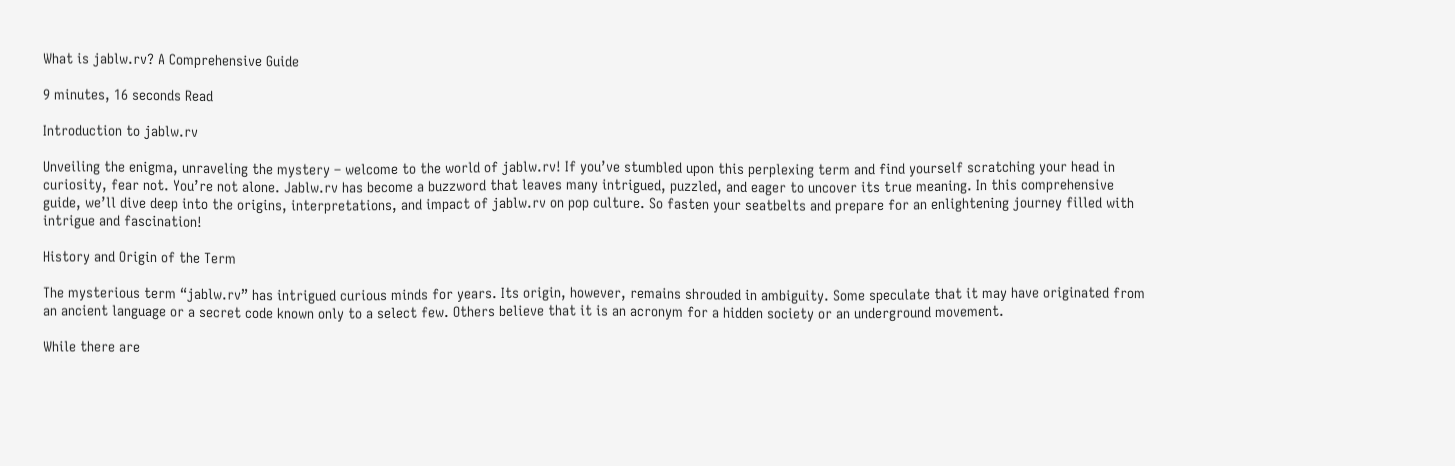What is jablw.rv? A Comprehensive Guide

9 minutes, 16 seconds Read

Introduction to jablw.rv

Unveiling the enigma, unraveling the mystery – welcome to the world of jablw.rv! If you’ve stumbled upon this perplexing term and find yourself scratching your head in curiosity, fear not. You’re not alone. Jablw.rv has become a buzzword that leaves many intrigued, puzzled, and eager to uncover its true meaning. In this comprehensive guide, we’ll dive deep into the origins, interpretations, and impact of jablw.rv on pop culture. So fasten your seatbelts and prepare for an enlightening journey filled with intrigue and fascination!

History and Origin of the Term

The mysterious term “jablw.rv” has intrigued curious minds for years. Its origin, however, remains shrouded in ambiguity. Some speculate that it may have originated from an ancient language or a secret code known only to a select few. Others believe that it is an acronym for a hidden society or an underground movement.

While there are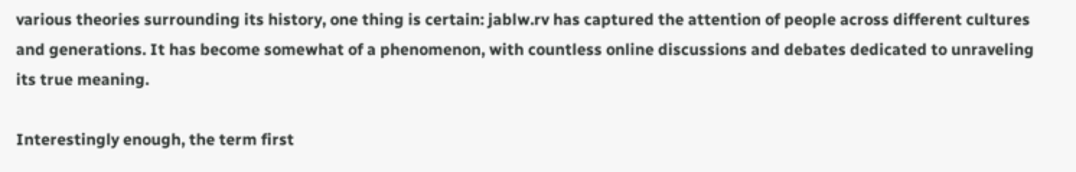various theories surrounding its history, one thing is certain: jablw.rv has captured the attention of people across different cultures and generations. It has become somewhat of a phenomenon, with countless online discussions and debates dedicated to unraveling its true meaning.

Interestingly enough, the term first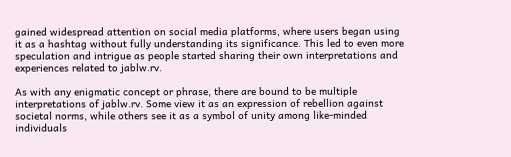gained widespread attention on social media platforms, where users began using it as a hashtag without fully understanding its significance. This led to even more speculation and intrigue as people started sharing their own interpretations and experiences related to jablw.rv.

As with any enigmatic concept or phrase, there are bound to be multiple interpretations of jablw.rv. Some view it as an expression of rebellion against societal norms, while others see it as a symbol of unity among like-minded individuals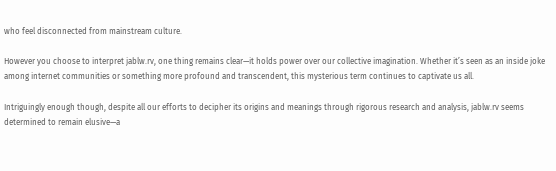who feel disconnected from mainstream culture.

However you choose to interpret jablw.rv, one thing remains clear—it holds power over our collective imagination. Whether it’s seen as an inside joke among internet communities or something more profound and transcendent, this mysterious term continues to captivate us all.

Intriguingly enough though, despite all our efforts to decipher its origins and meanings through rigorous research and analysis, jablw.rv seems determined to remain elusive—a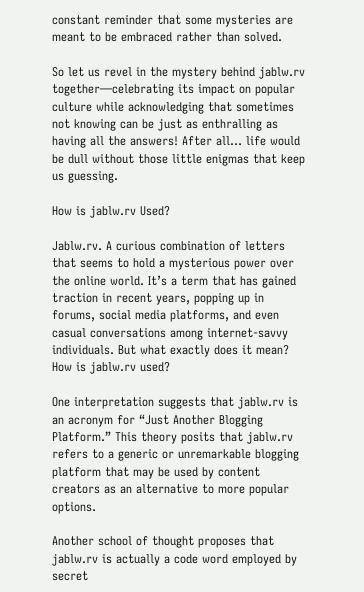constant reminder that some mysteries are meant to be embraced rather than solved.

So let us revel in the mystery behind jablw.rv together—celebrating its impact on popular culture while acknowledging that sometimes not knowing can be just as enthralling as having all the answers! After all… life would be dull without those little enigmas that keep us guessing.

How is jablw.rv Used?

Jablw.rv. A curious combination of letters that seems to hold a mysterious power over the online world. It’s a term that has gained traction in recent years, popping up in forums, social media platforms, and even casual conversations among internet-savvy individuals. But what exactly does it mean? How is jablw.rv used?

One interpretation suggests that jablw.rv is an acronym for “Just Another Blogging Platform.” This theory posits that jablw.rv refers to a generic or unremarkable blogging platform that may be used by content creators as an alternative to more popular options.

Another school of thought proposes that jablw.rv is actually a code word employed by secret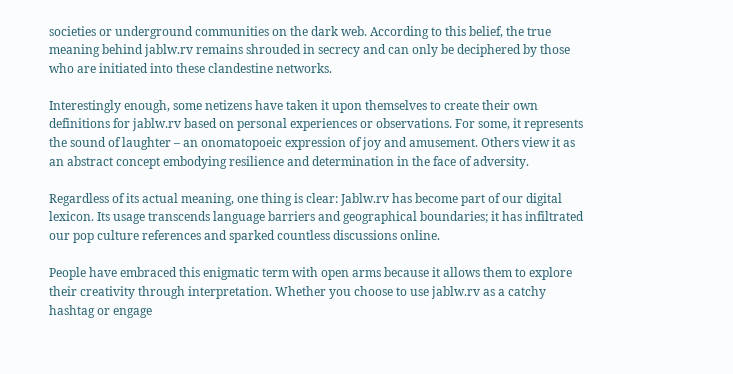societies or underground communities on the dark web. According to this belief, the true meaning behind jablw.rv remains shrouded in secrecy and can only be deciphered by those who are initiated into these clandestine networks.

Interestingly enough, some netizens have taken it upon themselves to create their own definitions for jablw.rv based on personal experiences or observations. For some, it represents the sound of laughter – an onomatopoeic expression of joy and amusement. Others view it as an abstract concept embodying resilience and determination in the face of adversity.

Regardless of its actual meaning, one thing is clear: Jablw.rv has become part of our digital lexicon. Its usage transcends language barriers and geographical boundaries; it has infiltrated our pop culture references and sparked countless discussions online.

People have embraced this enigmatic term with open arms because it allows them to explore their creativity through interpretation. Whether you choose to use jablw.rv as a catchy hashtag or engage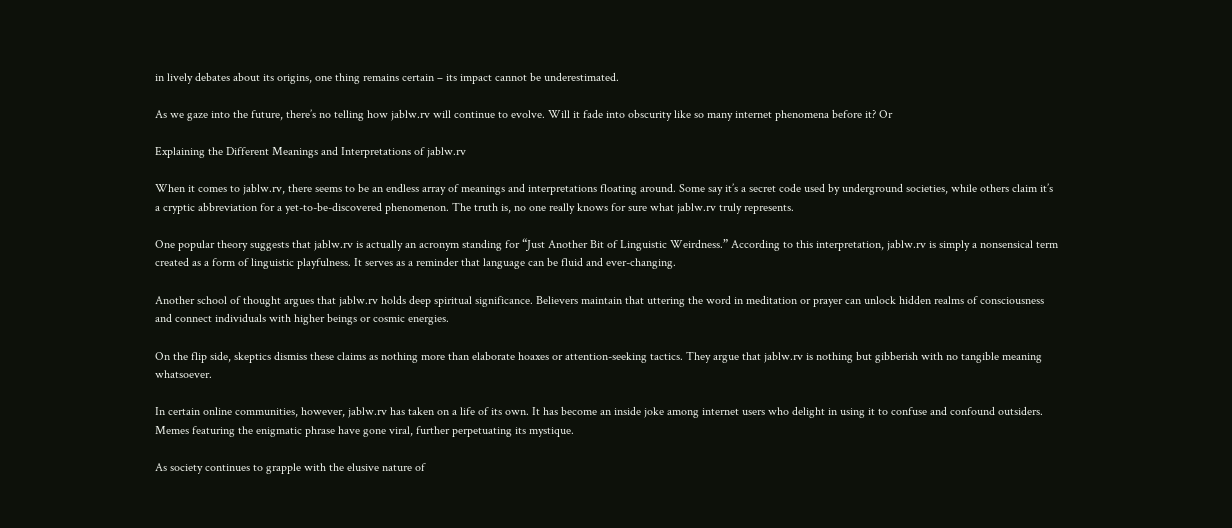in lively debates about its origins, one thing remains certain – its impact cannot be underestimated.

As we gaze into the future, there’s no telling how jablw.rv will continue to evolve. Will it fade into obscurity like so many internet phenomena before it? Or

Explaining the Different Meanings and Interpretations of jablw.rv

When it comes to jablw.rv, there seems to be an endless array of meanings and interpretations floating around. Some say it’s a secret code used by underground societies, while others claim it’s a cryptic abbreviation for a yet-to-be-discovered phenomenon. The truth is, no one really knows for sure what jablw.rv truly represents.

One popular theory suggests that jablw.rv is actually an acronym standing for “Just Another Bit of Linguistic Weirdness.” According to this interpretation, jablw.rv is simply a nonsensical term created as a form of linguistic playfulness. It serves as a reminder that language can be fluid and ever-changing.

Another school of thought argues that jablw.rv holds deep spiritual significance. Believers maintain that uttering the word in meditation or prayer can unlock hidden realms of consciousness and connect individuals with higher beings or cosmic energies.

On the flip side, skeptics dismiss these claims as nothing more than elaborate hoaxes or attention-seeking tactics. They argue that jablw.rv is nothing but gibberish with no tangible meaning whatsoever.

In certain online communities, however, jablw.rv has taken on a life of its own. It has become an inside joke among internet users who delight in using it to confuse and confound outsiders. Memes featuring the enigmatic phrase have gone viral, further perpetuating its mystique.

As society continues to grapple with the elusive nature of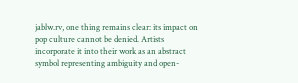jablw.rv, one thing remains clear: its impact on pop culture cannot be denied. Artists incorporate it into their work as an abstract symbol representing ambiguity and open-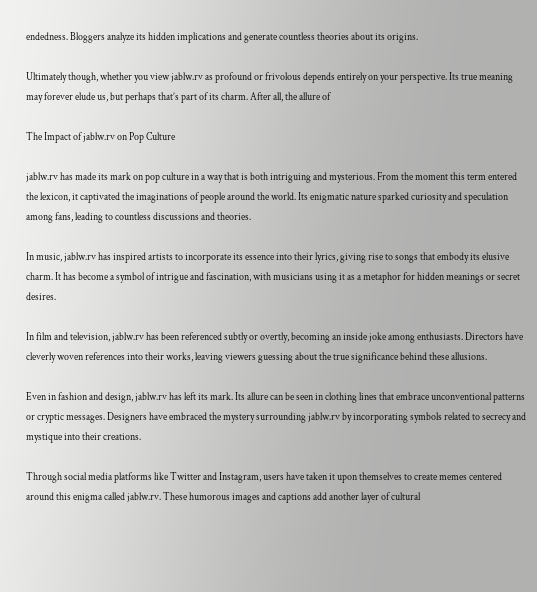endedness. Bloggers analyze its hidden implications and generate countless theories about its origins.

Ultimately though, whether you view jablw.rv as profound or frivolous depends entirely on your perspective. Its true meaning may forever elude us, but perhaps that’s part of its charm. After all, the allure of

The Impact of jablw.rv on Pop Culture

jablw.rv has made its mark on pop culture in a way that is both intriguing and mysterious. From the moment this term entered the lexicon, it captivated the imaginations of people around the world. Its enigmatic nature sparked curiosity and speculation among fans, leading to countless discussions and theories.

In music, jablw.rv has inspired artists to incorporate its essence into their lyrics, giving rise to songs that embody its elusive charm. It has become a symbol of intrigue and fascination, with musicians using it as a metaphor for hidden meanings or secret desires.

In film and television, jablw.rv has been referenced subtly or overtly, becoming an inside joke among enthusiasts. Directors have cleverly woven references into their works, leaving viewers guessing about the true significance behind these allusions.

Even in fashion and design, jablw.rv has left its mark. Its allure can be seen in clothing lines that embrace unconventional patterns or cryptic messages. Designers have embraced the mystery surrounding jablw.rv by incorporating symbols related to secrecy and mystique into their creations.

Through social media platforms like Twitter and Instagram, users have taken it upon themselves to create memes centered around this enigma called jablw.rv. These humorous images and captions add another layer of cultural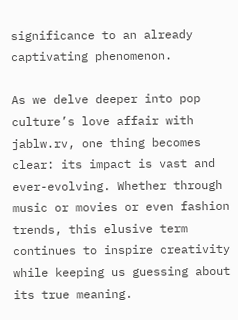significance to an already captivating phenomenon.

As we delve deeper into pop culture’s love affair with jablw.rv, one thing becomes clear: its impact is vast and ever-evolving. Whether through music or movies or even fashion trends, this elusive term continues to inspire creativity while keeping us guessing about its true meaning.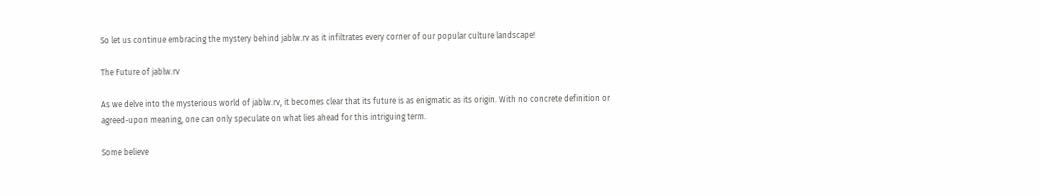So let us continue embracing the mystery behind jablw.rv as it infiltrates every corner of our popular culture landscape!

The Future of jablw.rv

As we delve into the mysterious world of jablw.rv, it becomes clear that its future is as enigmatic as its origin. With no concrete definition or agreed-upon meaning, one can only speculate on what lies ahead for this intriguing term.

Some believe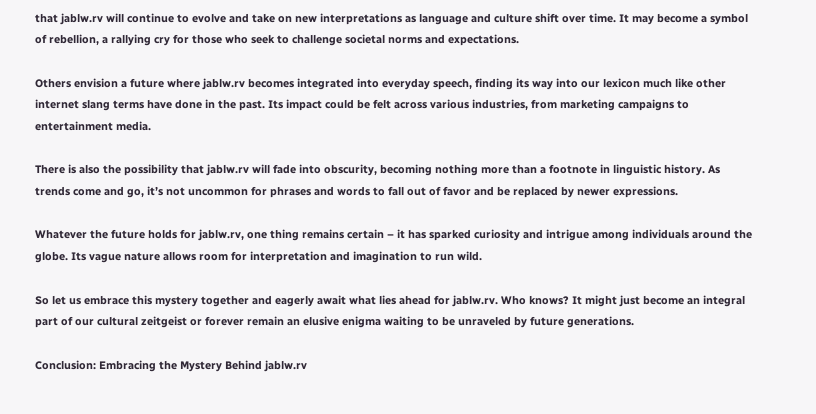that jablw.rv will continue to evolve and take on new interpretations as language and culture shift over time. It may become a symbol of rebellion, a rallying cry for those who seek to challenge societal norms and expectations.

Others envision a future where jablw.rv becomes integrated into everyday speech, finding its way into our lexicon much like other internet slang terms have done in the past. Its impact could be felt across various industries, from marketing campaigns to entertainment media.

There is also the possibility that jablw.rv will fade into obscurity, becoming nothing more than a footnote in linguistic history. As trends come and go, it’s not uncommon for phrases and words to fall out of favor and be replaced by newer expressions.

Whatever the future holds for jablw.rv, one thing remains certain – it has sparked curiosity and intrigue among individuals around the globe. Its vague nature allows room for interpretation and imagination to run wild.

So let us embrace this mystery together and eagerly await what lies ahead for jablw.rv. Who knows? It might just become an integral part of our cultural zeitgeist or forever remain an elusive enigma waiting to be unraveled by future generations.

Conclusion: Embracing the Mystery Behind jablw.rv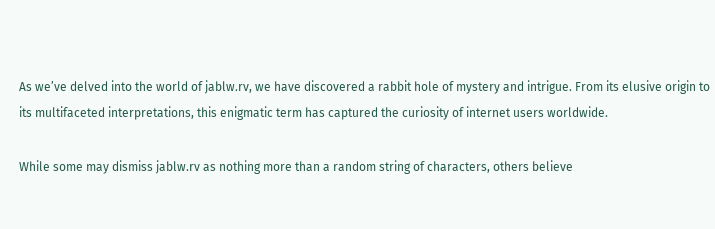As we’ve delved into the world of jablw.rv, we have discovered a rabbit hole of mystery and intrigue. From its elusive origin to its multifaceted interpretations, this enigmatic term has captured the curiosity of internet users worldwide.

While some may dismiss jablw.rv as nothing more than a random string of characters, others believe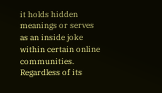it holds hidden meanings or serves as an inside joke within certain online communities. Regardless of its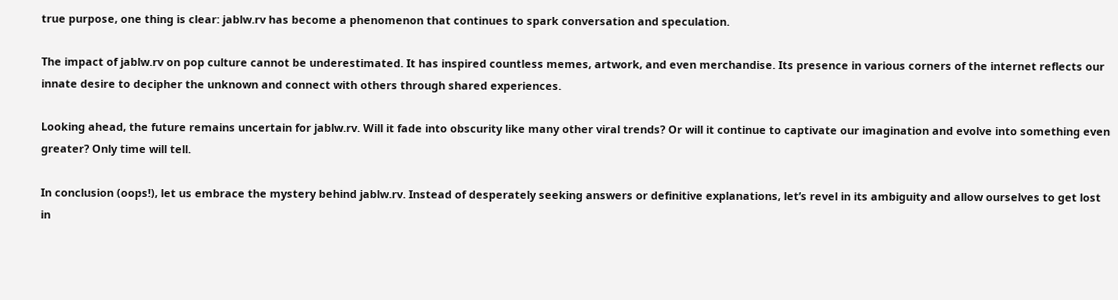true purpose, one thing is clear: jablw.rv has become a phenomenon that continues to spark conversation and speculation.

The impact of jablw.rv on pop culture cannot be underestimated. It has inspired countless memes, artwork, and even merchandise. Its presence in various corners of the internet reflects our innate desire to decipher the unknown and connect with others through shared experiences.

Looking ahead, the future remains uncertain for jablw.rv. Will it fade into obscurity like many other viral trends? Or will it continue to captivate our imagination and evolve into something even greater? Only time will tell.

In conclusion (oops!), let us embrace the mystery behind jablw.rv. Instead of desperately seeking answers or definitive explanations, let’s revel in its ambiguity and allow ourselves to get lost in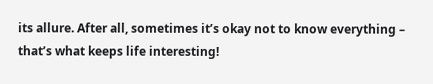its allure. After all, sometimes it’s okay not to know everything – that’s what keeps life interesting!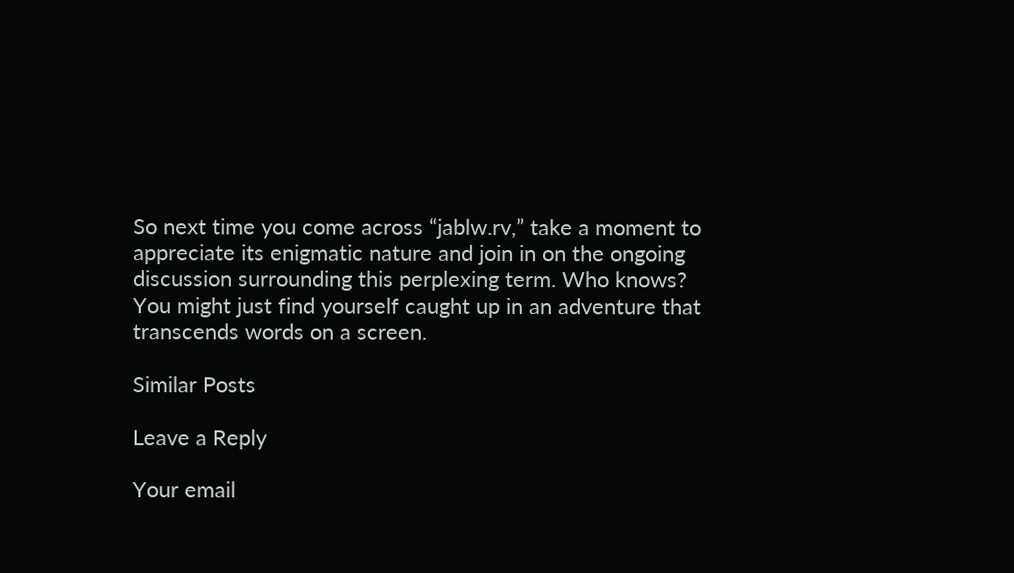So next time you come across “jablw.rv,” take a moment to appreciate its enigmatic nature and join in on the ongoing discussion surrounding this perplexing term. Who knows? You might just find yourself caught up in an adventure that transcends words on a screen.

Similar Posts

Leave a Reply

Your email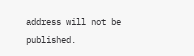address will not be published.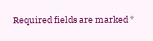Required fields are marked *